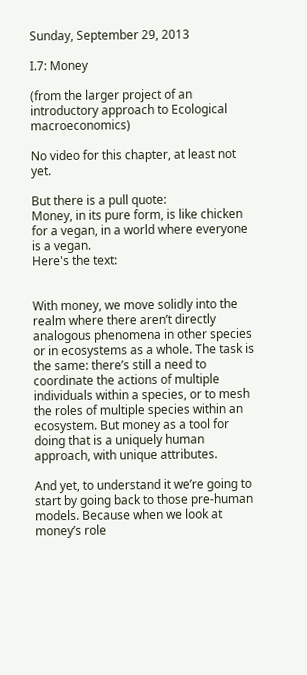Sunday, September 29, 2013

I.7: Money

(from the larger project of an introductory approach to Ecological macroeconomics)

No video for this chapter, at least not yet.

But there is a pull quote:
Money, in its pure form, is like chicken for a vegan, in a world where everyone is a vegan.
Here's the text:


With money, we move solidly into the realm where there aren’t directly analogous phenomena in other species or in ecosystems as a whole. The task is the same: there’s still a need to coordinate the actions of multiple individuals within a species, or to mesh the roles of multiple species within an ecosystem. But money as a tool for doing that is a uniquely human approach, with unique attributes.

And yet, to understand it we’re going to start by going back to those pre-human models. Because when we look at money’s role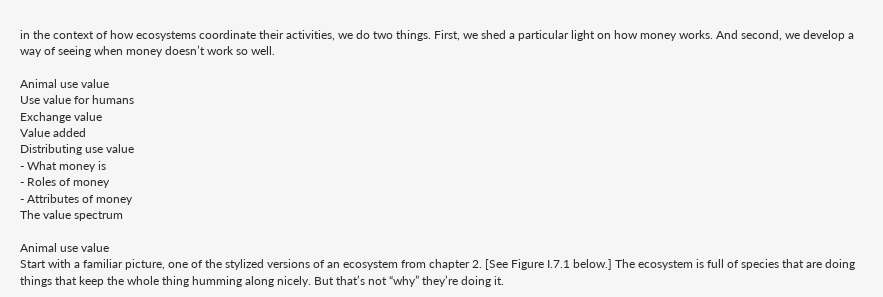in the context of how ecosystems coordinate their activities, we do two things. First, we shed a particular light on how money works. And second, we develop a way of seeing when money doesn’t work so well.

Animal use value
Use value for humans
Exchange value
Value added
Distributing use value
- What money is
- Roles of money
- Attributes of money
The value spectrum

Animal use value
Start with a familiar picture, one of the stylized versions of an ecosystem from chapter 2. [See Figure I.7.1 below.] The ecosystem is full of species that are doing things that keep the whole thing humming along nicely. But that’s not “why” they’re doing it.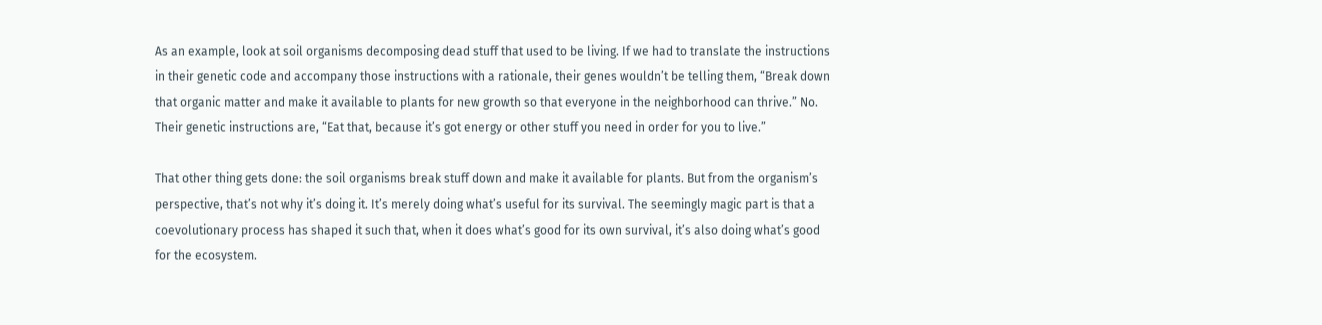As an example, look at soil organisms decomposing dead stuff that used to be living. If we had to translate the instructions in their genetic code and accompany those instructions with a rationale, their genes wouldn’t be telling them, “Break down that organic matter and make it available to plants for new growth so that everyone in the neighborhood can thrive.” No. Their genetic instructions are, “Eat that, because it’s got energy or other stuff you need in order for you to live.”

That other thing gets done: the soil organisms break stuff down and make it available for plants. But from the organism’s perspective, that’s not why it’s doing it. It’s merely doing what’s useful for its survival. The seemingly magic part is that a coevolutionary process has shaped it such that, when it does what’s good for its own survival, it’s also doing what’s good for the ecosystem.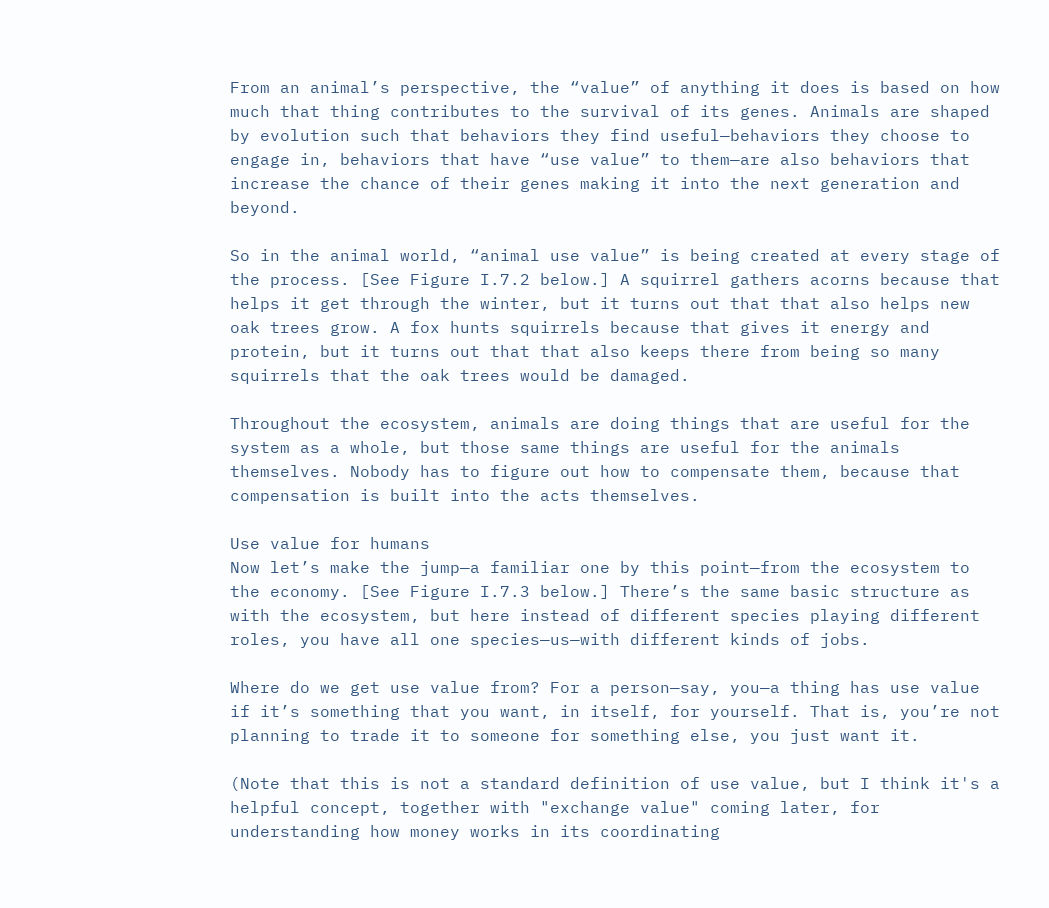From an animal’s perspective, the “value” of anything it does is based on how much that thing contributes to the survival of its genes. Animals are shaped by evolution such that behaviors they find useful—behaviors they choose to engage in, behaviors that have “use value” to them—are also behaviors that increase the chance of their genes making it into the next generation and beyond.

So in the animal world, “animal use value” is being created at every stage of the process. [See Figure I.7.2 below.] A squirrel gathers acorns because that helps it get through the winter, but it turns out that that also helps new oak trees grow. A fox hunts squirrels because that gives it energy and protein, but it turns out that that also keeps there from being so many squirrels that the oak trees would be damaged.

Throughout the ecosystem, animals are doing things that are useful for the system as a whole, but those same things are useful for the animals themselves. Nobody has to figure out how to compensate them, because that compensation is built into the acts themselves.

Use value for humans
Now let’s make the jump—a familiar one by this point—from the ecosystem to the economy. [See Figure I.7.3 below.] There’s the same basic structure as with the ecosystem, but here instead of different species playing different roles, you have all one species—us—with different kinds of jobs.

Where do we get use value from? For a person—say, you—a thing has use value if it’s something that you want, in itself, for yourself. That is, you’re not planning to trade it to someone for something else, you just want it.

(Note that this is not a standard definition of use value, but I think it's a helpful concept, together with "exchange value" coming later, for understanding how money works in its coordinating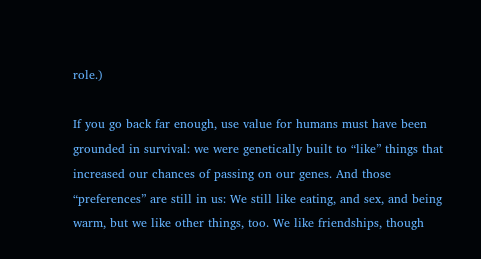role.)

If you go back far enough, use value for humans must have been grounded in survival: we were genetically built to “like” things that increased our chances of passing on our genes. And those “preferences” are still in us: We still like eating, and sex, and being warm, but we like other things, too. We like friendships, though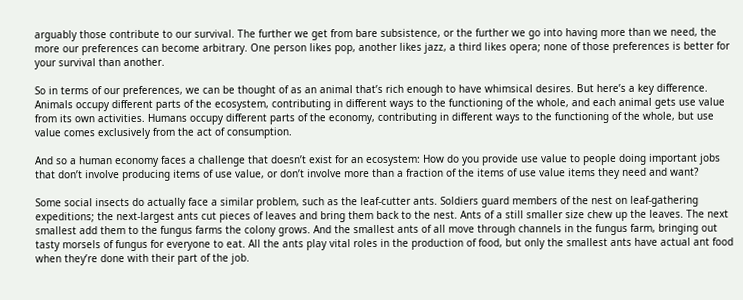arguably those contribute to our survival. The further we get from bare subsistence, or the further we go into having more than we need, the more our preferences can become arbitrary. One person likes pop, another likes jazz, a third likes opera; none of those preferences is better for your survival than another.

So in terms of our preferences, we can be thought of as an animal that’s rich enough to have whimsical desires. But here’s a key difference. Animals occupy different parts of the ecosystem, contributing in different ways to the functioning of the whole, and each animal gets use value from its own activities. Humans occupy different parts of the economy, contributing in different ways to the functioning of the whole, but use value comes exclusively from the act of consumption.

And so a human economy faces a challenge that doesn’t exist for an ecosystem: How do you provide use value to people doing important jobs that don’t involve producing items of use value, or don’t involve more than a fraction of the items of use value items they need and want?

Some social insects do actually face a similar problem, such as the leaf-cutter ants. Soldiers guard members of the nest on leaf-gathering expeditions; the next-largest ants cut pieces of leaves and bring them back to the nest. Ants of a still smaller size chew up the leaves. The next smallest add them to the fungus farms the colony grows. And the smallest ants of all move through channels in the fungus farm, bringing out tasty morsels of fungus for everyone to eat. All the ants play vital roles in the production of food, but only the smallest ants have actual ant food when they’re done with their part of the job.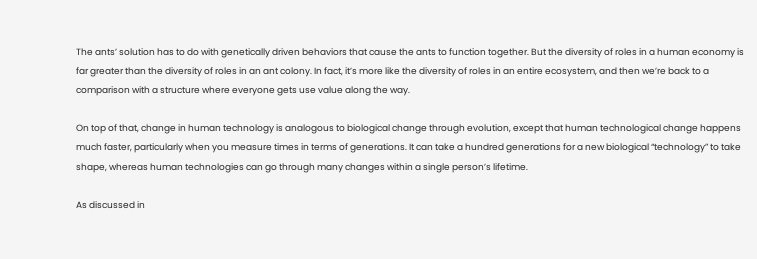The ants’ solution has to do with genetically driven behaviors that cause the ants to function together. But the diversity of roles in a human economy is far greater than the diversity of roles in an ant colony. In fact, it’s more like the diversity of roles in an entire ecosystem, and then we’re back to a comparison with a structure where everyone gets use value along the way.

On top of that, change in human technology is analogous to biological change through evolution, except that human technological change happens much faster, particularly when you measure times in terms of generations. It can take a hundred generations for a new biological “technology” to take shape, whereas human technologies can go through many changes within a single person’s lifetime.

As discussed in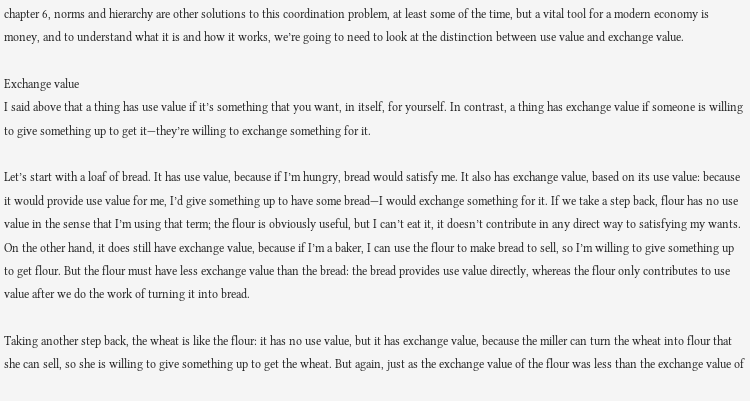chapter 6, norms and hierarchy are other solutions to this coordination problem, at least some of the time, but a vital tool for a modern economy is money, and to understand what it is and how it works, we’re going to need to look at the distinction between use value and exchange value.

Exchange value
I said above that a thing has use value if it’s something that you want, in itself, for yourself. In contrast, a thing has exchange value if someone is willing to give something up to get it—they’re willing to exchange something for it.

Let’s start with a loaf of bread. It has use value, because if I’m hungry, bread would satisfy me. It also has exchange value, based on its use value: because it would provide use value for me, I’d give something up to have some bread—I would exchange something for it. If we take a step back, flour has no use value in the sense that I’m using that term; the flour is obviously useful, but I can’t eat it, it doesn’t contribute in any direct way to satisfying my wants. On the other hand, it does still have exchange value, because if I’m a baker, I can use the flour to make bread to sell, so I’m willing to give something up to get flour. But the flour must have less exchange value than the bread: the bread provides use value directly, whereas the flour only contributes to use value after we do the work of turning it into bread.

Taking another step back, the wheat is like the flour: it has no use value, but it has exchange value, because the miller can turn the wheat into flour that she can sell, so she is willing to give something up to get the wheat. But again, just as the exchange value of the flour was less than the exchange value of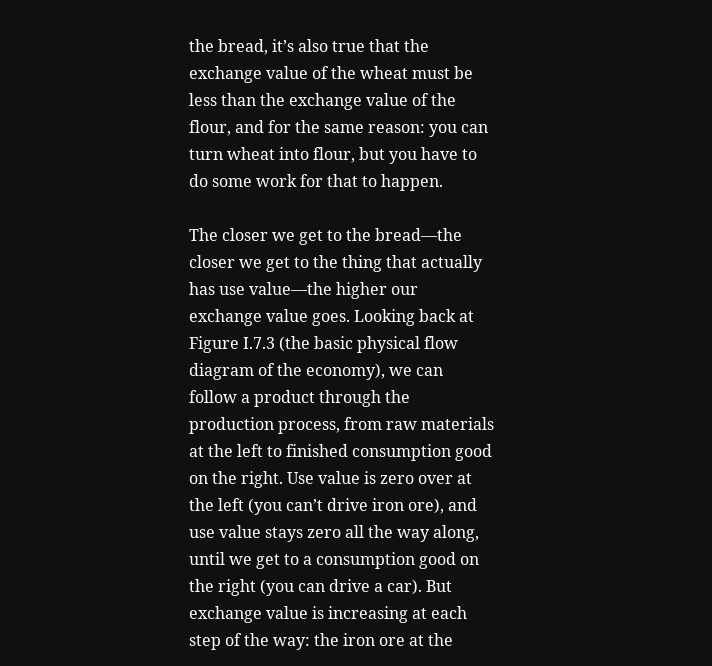the bread, it’s also true that the exchange value of the wheat must be less than the exchange value of the flour, and for the same reason: you can turn wheat into flour, but you have to do some work for that to happen.

The closer we get to the bread—the closer we get to the thing that actually has use value—the higher our exchange value goes. Looking back at Figure I.7.3 (the basic physical flow diagram of the economy), we can follow a product through the production process, from raw materials at the left to finished consumption good on the right. Use value is zero over at the left (you can’t drive iron ore), and use value stays zero all the way along, until we get to a consumption good on the right (you can drive a car). But exchange value is increasing at each step of the way: the iron ore at the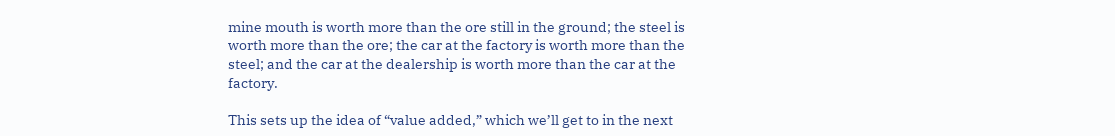mine mouth is worth more than the ore still in the ground; the steel is worth more than the ore; the car at the factory is worth more than the steel; and the car at the dealership is worth more than the car at the factory.

This sets up the idea of “value added,” which we’ll get to in the next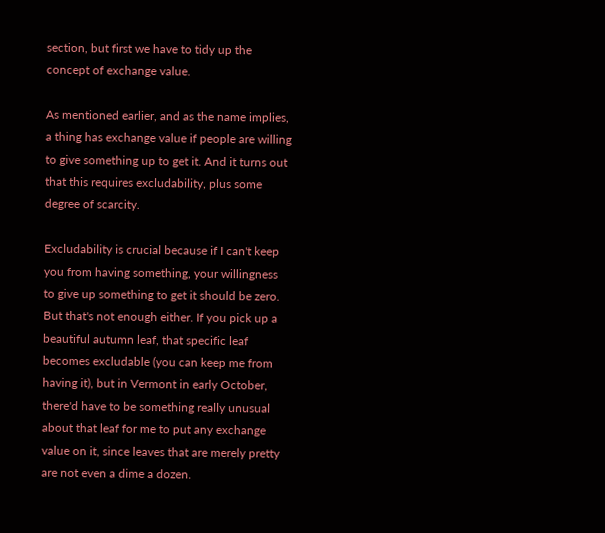section, but first we have to tidy up the concept of exchange value.

As mentioned earlier, and as the name implies, a thing has exchange value if people are willing to give something up to get it. And it turns out that this requires excludability, plus some degree of scarcity.

Excludability is crucial because if I can't keep you from having something, your willingness to give up something to get it should be zero. But that's not enough either. If you pick up a beautiful autumn leaf, that specific leaf becomes excludable (you can keep me from having it), but in Vermont in early October, there'd have to be something really unusual about that leaf for me to put any exchange value on it, since leaves that are merely pretty are not even a dime a dozen.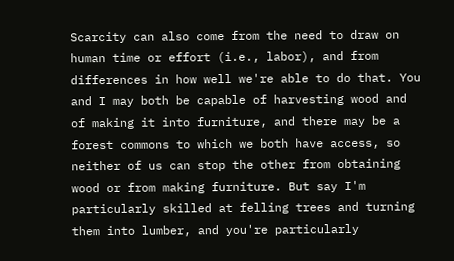Scarcity can also come from the need to draw on human time or effort (i.e., labor), and from differences in how well we're able to do that. You and I may both be capable of harvesting wood and of making it into furniture, and there may be a forest commons to which we both have access, so neither of us can stop the other from obtaining wood or from making furniture. But say I'm particularly skilled at felling trees and turning them into lumber, and you're particularly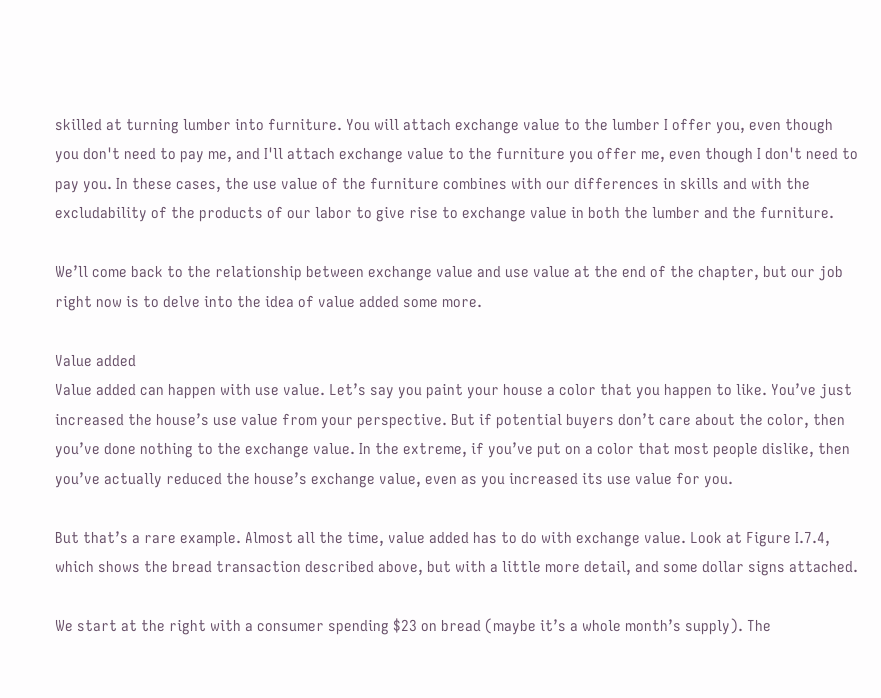skilled at turning lumber into furniture. You will attach exchange value to the lumber I offer you, even though you don't need to pay me, and I'll attach exchange value to the furniture you offer me, even though I don't need to pay you. In these cases, the use value of the furniture combines with our differences in skills and with the excludability of the products of our labor to give rise to exchange value in both the lumber and the furniture.

We’ll come back to the relationship between exchange value and use value at the end of the chapter, but our job right now is to delve into the idea of value added some more.

Value added
Value added can happen with use value. Let’s say you paint your house a color that you happen to like. You’ve just increased the house’s use value from your perspective. But if potential buyers don’t care about the color, then you’ve done nothing to the exchange value. In the extreme, if you’ve put on a color that most people dislike, then you’ve actually reduced the house’s exchange value, even as you increased its use value for you.

But that’s a rare example. Almost all the time, value added has to do with exchange value. Look at Figure I.7.4, which shows the bread transaction described above, but with a little more detail, and some dollar signs attached.

We start at the right with a consumer spending $23 on bread (maybe it’s a whole month’s supply). The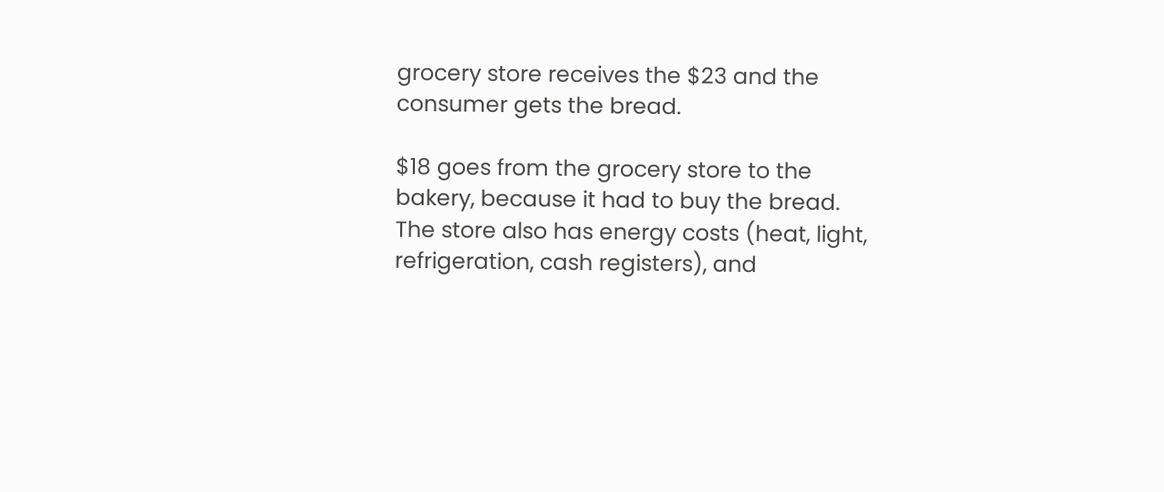grocery store receives the $23 and the consumer gets the bread.

$18 goes from the grocery store to the bakery, because it had to buy the bread. The store also has energy costs (heat, light, refrigeration, cash registers), and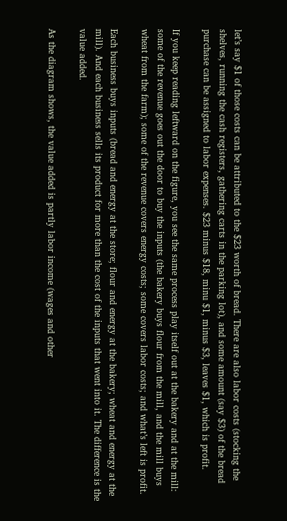let’s say $1 of those costs can be attributed to the $23 worth of bread. There are also labor costs (stocking the shelves, running the cash registers, gathering carts in the parking lot), and some amount (say $3) of the bread purchase can be assigned to labor expenses. $23 minus $18, minu $1, minus $3, leaves $1, which is profit.

If you keep reading leftward on the figure, you see the same process play itself out at the bakery and at the mill: some of the revenue goes out the door to buy the inputs (the bakery buys flour from the mill, and the mill buys wheat from the farm); some of the revenue covers energy costs; some covers labor costs; and what’s left is profit.

Each business buys inputs (bread and energy at the store; flour and energy at the bakery; wheat and energy at the mill). And each business sells its product for more than the cost of the inputs that went into it. The difference is the value added.

As the diagram shows, the value added is partly labor income (wages and other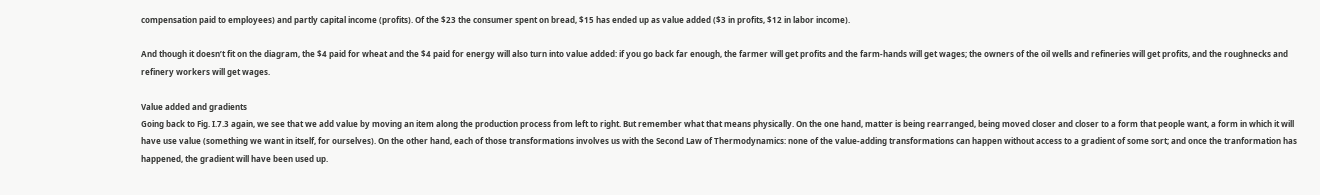compensation paid to employees) and partly capital income (profits). Of the $23 the consumer spent on bread, $15 has ended up as value added ($3 in profits, $12 in labor income).

And though it doesn’t fit on the diagram, the $4 paid for wheat and the $4 paid for energy will also turn into value added: if you go back far enough, the farmer will get profits and the farm-hands will get wages; the owners of the oil wells and refineries will get profits, and the roughnecks and refinery workers will get wages.

Value added and gradients
Going back to Fig. I.7.3 again, we see that we add value by moving an item along the production process from left to right. But remember what that means physically. On the one hand, matter is being rearranged, being moved closer and closer to a form that people want, a form in which it will have use value (something we want in itself, for ourselves). On the other hand, each of those transformations involves us with the Second Law of Thermodynamics: none of the value-adding transformations can happen without access to a gradient of some sort; and once the tranformation has happened, the gradient will have been used up.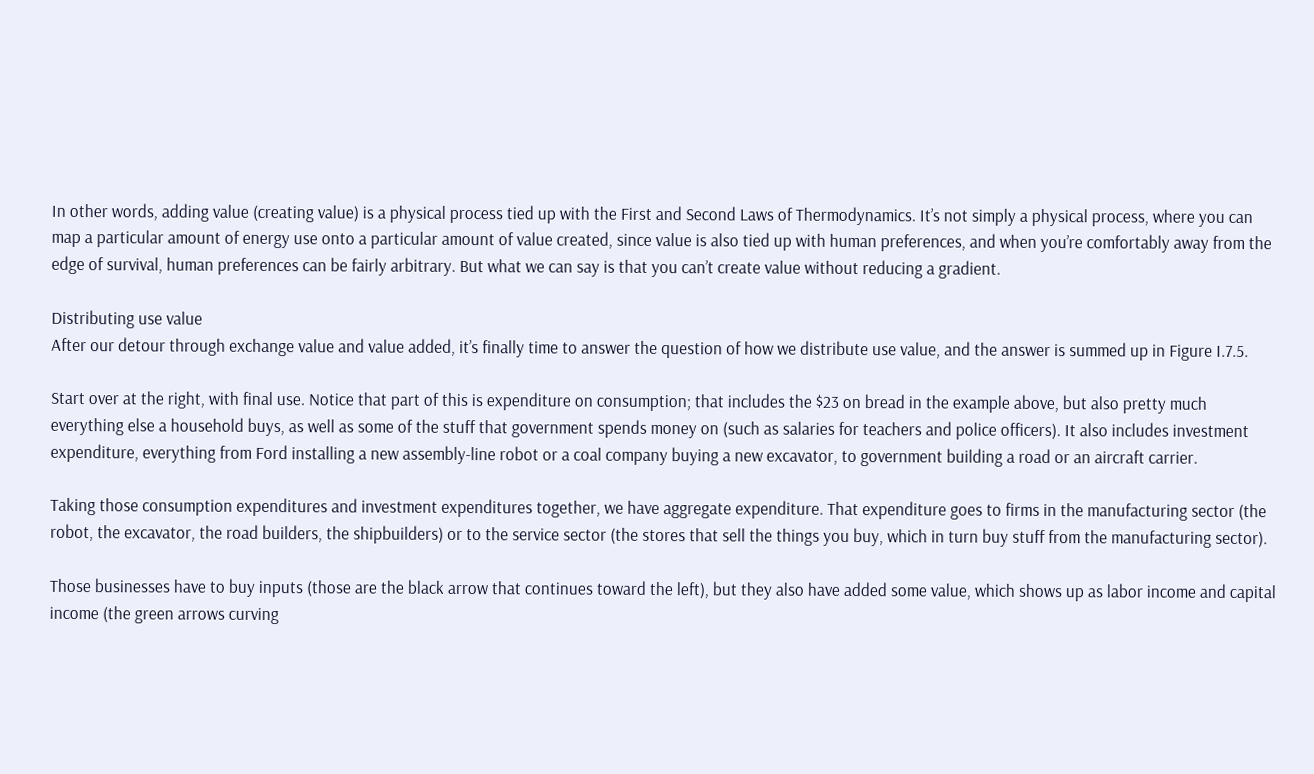In other words, adding value (creating value) is a physical process tied up with the First and Second Laws of Thermodynamics. It’s not simply a physical process, where you can map a particular amount of energy use onto a particular amount of value created, since value is also tied up with human preferences, and when you’re comfortably away from the edge of survival, human preferences can be fairly arbitrary. But what we can say is that you can’t create value without reducing a gradient.

Distributing use value
After our detour through exchange value and value added, it’s finally time to answer the question of how we distribute use value, and the answer is summed up in Figure I.7.5.

Start over at the right, with final use. Notice that part of this is expenditure on consumption; that includes the $23 on bread in the example above, but also pretty much everything else a household buys, as well as some of the stuff that government spends money on (such as salaries for teachers and police officers). It also includes investment expenditure, everything from Ford installing a new assembly-line robot or a coal company buying a new excavator, to government building a road or an aircraft carrier.

Taking those consumption expenditures and investment expenditures together, we have aggregate expenditure. That expenditure goes to firms in the manufacturing sector (the robot, the excavator, the road builders, the shipbuilders) or to the service sector (the stores that sell the things you buy, which in turn buy stuff from the manufacturing sector).

Those businesses have to buy inputs (those are the black arrow that continues toward the left), but they also have added some value, which shows up as labor income and capital income (the green arrows curving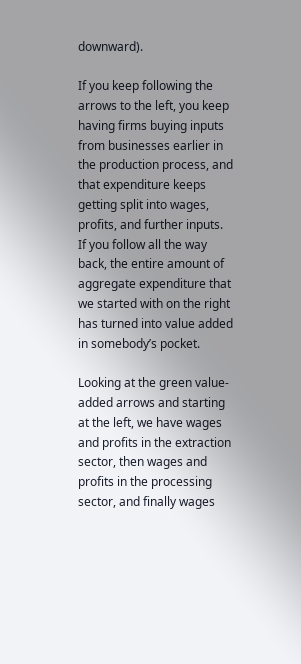downward).

If you keep following the arrows to the left, you keep having firms buying inputs from businesses earlier in the production process, and that expenditure keeps getting split into wages, profits, and further inputs. If you follow all the way back, the entire amount of aggregate expenditure that we started with on the right has turned into value added in somebody’s pocket.

Looking at the green value-added arrows and starting at the left, we have wages and profits in the extraction sector, then wages and profits in the processing sector, and finally wages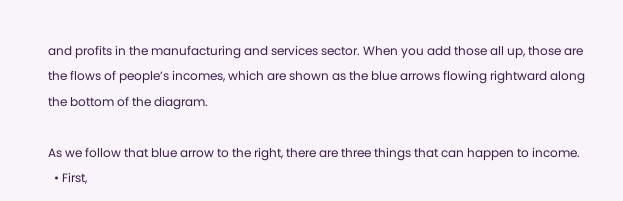and profits in the manufacturing and services sector. When you add those all up, those are the flows of people’s incomes, which are shown as the blue arrows flowing rightward along the bottom of the diagram.

As we follow that blue arrow to the right, there are three things that can happen to income.
  • First,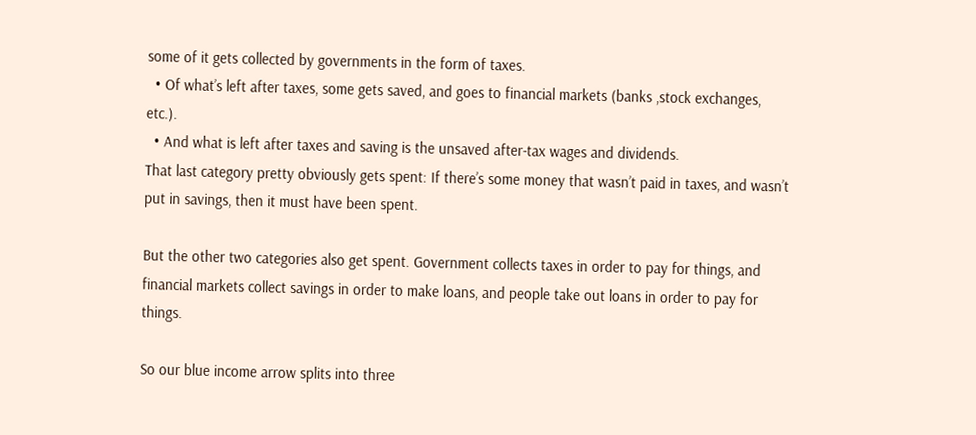some of it gets collected by governments in the form of taxes.
  • Of what’s left after taxes, some gets saved, and goes to financial markets (banks ,stock exchanges, etc.).
  • And what is left after taxes and saving is the unsaved after-tax wages and dividends.
That last category pretty obviously gets spent: If there’s some money that wasn’t paid in taxes, and wasn’t put in savings, then it must have been spent.

But the other two categories also get spent. Government collects taxes in order to pay for things, and financial markets collect savings in order to make loans, and people take out loans in order to pay for things.

So our blue income arrow splits into three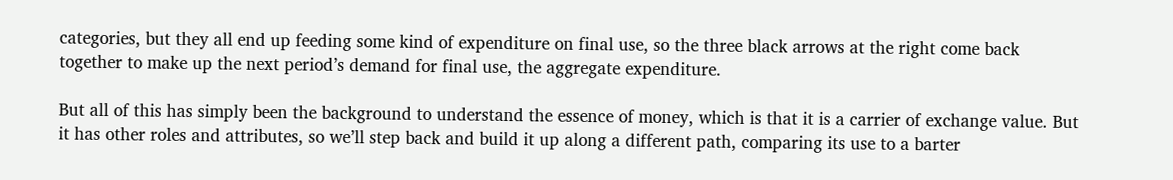categories, but they all end up feeding some kind of expenditure on final use, so the three black arrows at the right come back together to make up the next period’s demand for final use, the aggregate expenditure.

But all of this has simply been the background to understand the essence of money, which is that it is a carrier of exchange value. But it has other roles and attributes, so we’ll step back and build it up along a different path, comparing its use to a barter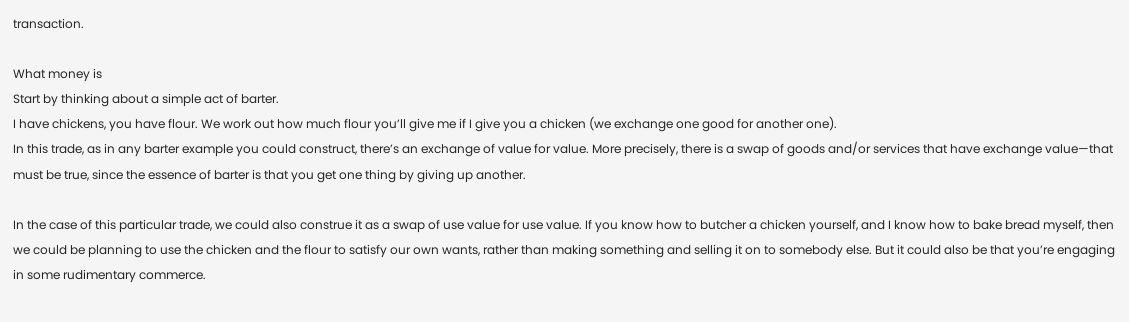transaction.

What money is
Start by thinking about a simple act of barter.
I have chickens, you have flour. We work out how much flour you’ll give me if I give you a chicken (we exchange one good for another one).
In this trade, as in any barter example you could construct, there’s an exchange of value for value. More precisely, there is a swap of goods and/or services that have exchange value—that must be true, since the essence of barter is that you get one thing by giving up another.

In the case of this particular trade, we could also construe it as a swap of use value for use value. If you know how to butcher a chicken yourself, and I know how to bake bread myself, then we could be planning to use the chicken and the flour to satisfy our own wants, rather than making something and selling it on to somebody else. But it could also be that you’re engaging in some rudimentary commerce.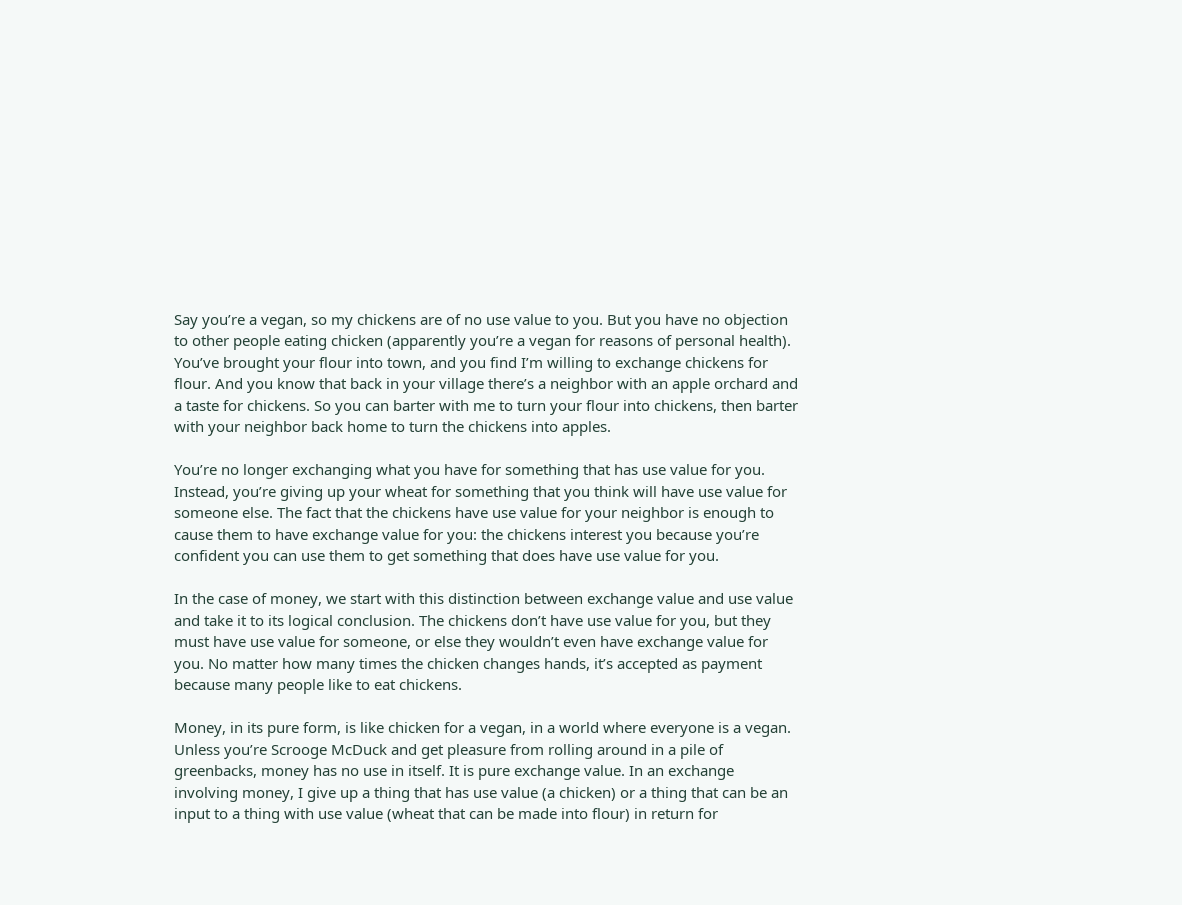Say you’re a vegan, so my chickens are of no use value to you. But you have no objection to other people eating chicken (apparently you’re a vegan for reasons of personal health). You’ve brought your flour into town, and you find I’m willing to exchange chickens for flour. And you know that back in your village there’s a neighbor with an apple orchard and a taste for chickens. So you can barter with me to turn your flour into chickens, then barter with your neighbor back home to turn the chickens into apples.

You’re no longer exchanging what you have for something that has use value for you. Instead, you’re giving up your wheat for something that you think will have use value for someone else. The fact that the chickens have use value for your neighbor is enough to cause them to have exchange value for you: the chickens interest you because you’re confident you can use them to get something that does have use value for you.

In the case of money, we start with this distinction between exchange value and use value and take it to its logical conclusion. The chickens don’t have use value for you, but they must have use value for someone, or else they wouldn’t even have exchange value for you. No matter how many times the chicken changes hands, it’s accepted as payment because many people like to eat chickens.

Money, in its pure form, is like chicken for a vegan, in a world where everyone is a vegan. Unless you’re Scrooge McDuck and get pleasure from rolling around in a pile of greenbacks, money has no use in itself. It is pure exchange value. In an exchange involving money, I give up a thing that has use value (a chicken) or a thing that can be an input to a thing with use value (wheat that can be made into flour) in return for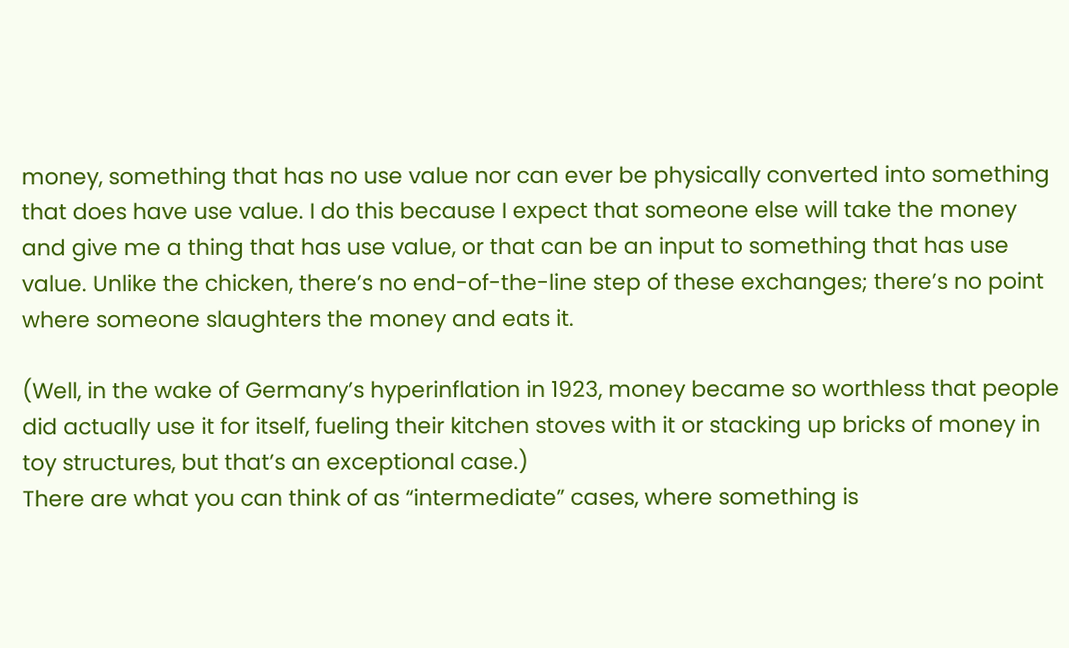money, something that has no use value nor can ever be physically converted into something that does have use value. I do this because I expect that someone else will take the money and give me a thing that has use value, or that can be an input to something that has use value. Unlike the chicken, there’s no end-of-the-line step of these exchanges; there’s no point where someone slaughters the money and eats it.

(Well, in the wake of Germany’s hyperinflation in 1923, money became so worthless that people did actually use it for itself, fueling their kitchen stoves with it or stacking up bricks of money in toy structures, but that’s an exceptional case.)
There are what you can think of as “intermediate” cases, where something is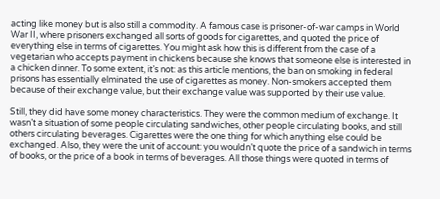acting like money but is also still a commodity. A famous case is prisoner-of-war camps in World War II, where prisoners exchanged all sorts of goods for cigarettes, and quoted the price of everything else in terms of cigarettes. You might ask how this is different from the case of a vegetarian who accepts payment in chickens because she knows that someone else is interested in a chicken dinner. To some extent, it’s not: as this article mentions, the ban on smoking in federal prisons has essentially elminated the use of cigarettes as money. Non-smokers accepted them because of their exchange value, but their exchange value was supported by their use value.

Still, they did have some money characteristics. They were the common medium of exchange. It wasn’t a situation of some people circulating sandwiches, other people circulating books, and still others circulating beverages. Cigarettes were the one thing for which anything else could be exchanged. Also, they were the unit of account: you wouldn’t quote the price of a sandwich in terms of books, or the price of a book in terms of beverages. All those things were quoted in terms of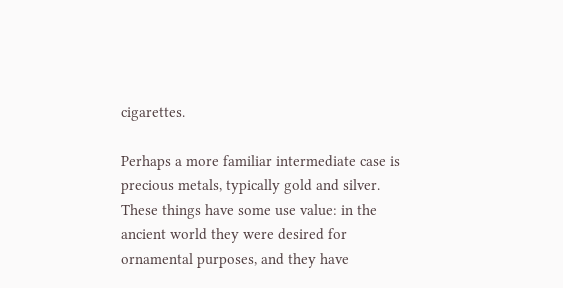cigarettes.

Perhaps a more familiar intermediate case is precious metals, typically gold and silver. These things have some use value: in the ancient world they were desired for ornamental purposes, and they have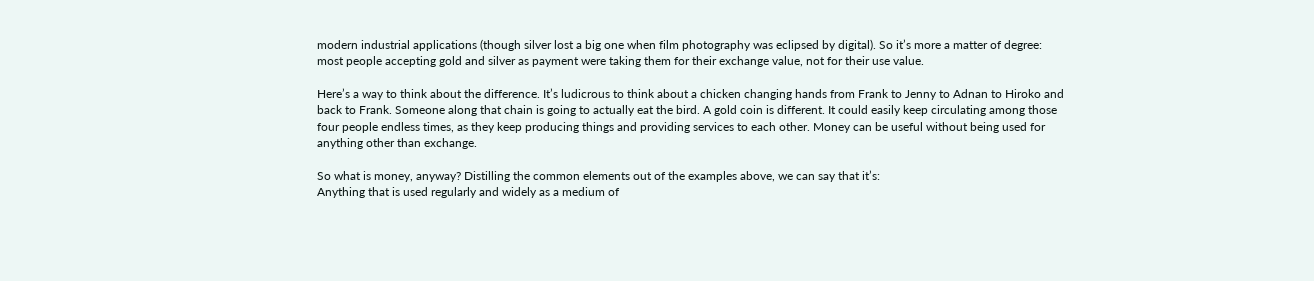modern industrial applications (though silver lost a big one when film photography was eclipsed by digital). So it’s more a matter of degree: most people accepting gold and silver as payment were taking them for their exchange value, not for their use value.

Here’s a way to think about the difference. It’s ludicrous to think about a chicken changing hands from Frank to Jenny to Adnan to Hiroko and back to Frank. Someone along that chain is going to actually eat the bird. A gold coin is different. It could easily keep circulating among those four people endless times, as they keep producing things and providing services to each other. Money can be useful without being used for anything other than exchange.

So what is money, anyway? Distilling the common elements out of the examples above, we can say that it’s:
Anything that is used regularly and widely as a medium of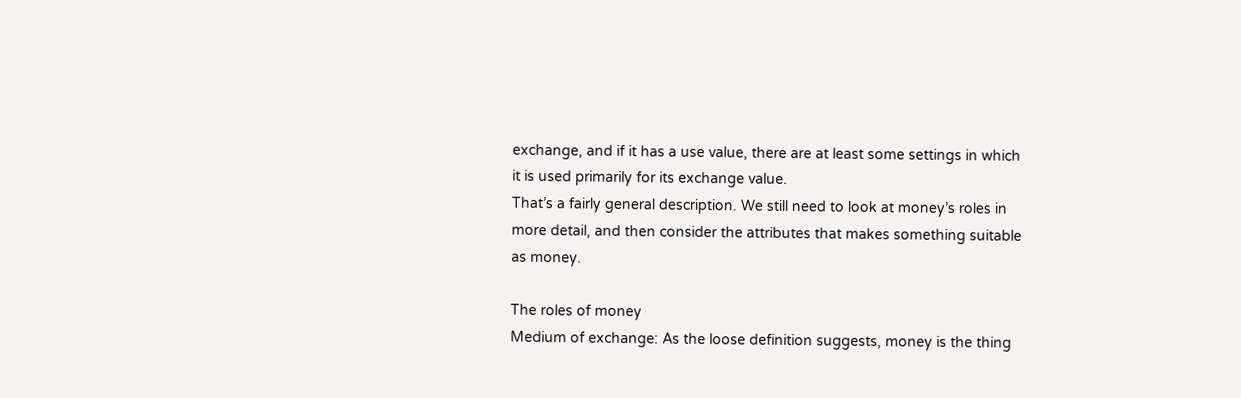exchange, and if it has a use value, there are at least some settings in which it is used primarily for its exchange value.
That’s a fairly general description. We still need to look at money’s roles in more detail, and then consider the attributes that makes something suitable as money.

The roles of money
Medium of exchange: As the loose definition suggests, money is the thing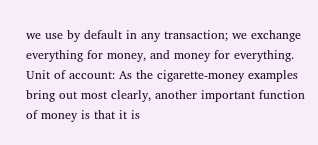we use by default in any transaction; we exchange everything for money, and money for everything.
Unit of account: As the cigarette-money examples bring out most clearly, another important function of money is that it is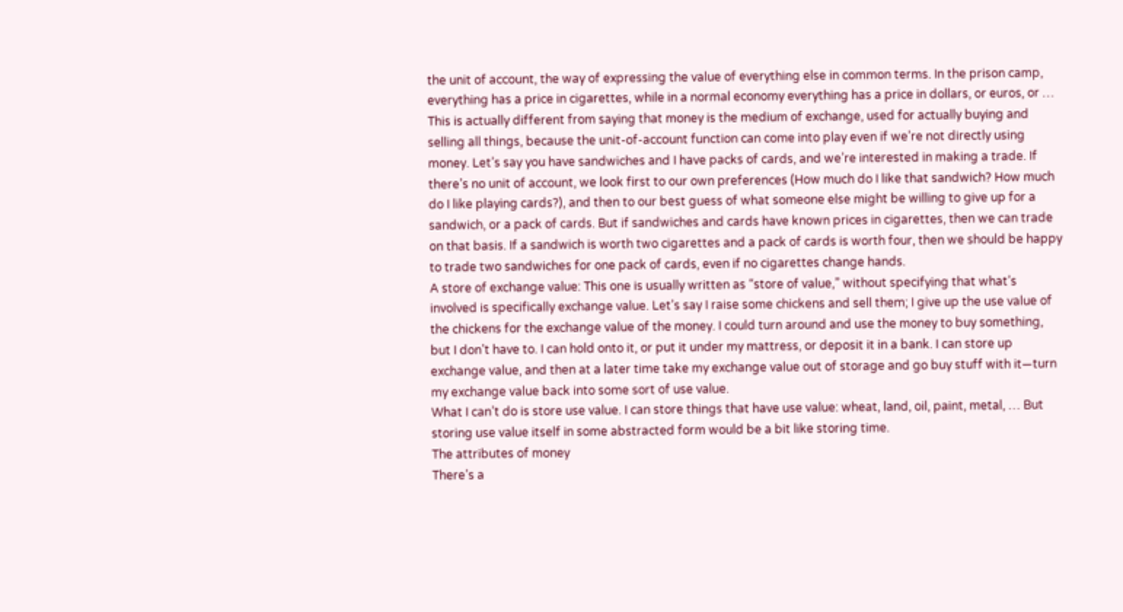the unit of account, the way of expressing the value of everything else in common terms. In the prison camp, everything has a price in cigarettes, while in a normal economy everything has a price in dollars, or euros, or …
This is actually different from saying that money is the medium of exchange, used for actually buying and selling all things, because the unit-of-account function can come into play even if we’re not directly using money. Let’s say you have sandwiches and I have packs of cards, and we’re interested in making a trade. If there’s no unit of account, we look first to our own preferences (How much do I like that sandwich? How much do I like playing cards?), and then to our best guess of what someone else might be willing to give up for a sandwich, or a pack of cards. But if sandwiches and cards have known prices in cigarettes, then we can trade on that basis. If a sandwich is worth two cigarettes and a pack of cards is worth four, then we should be happy to trade two sandwiches for one pack of cards, even if no cigarettes change hands.
A store of exchange value: This one is usually written as “store of value,” without specifying that what’s involved is specifically exchange value. Let’s say I raise some chickens and sell them; I give up the use value of the chickens for the exchange value of the money. I could turn around and use the money to buy something, but I don’t have to. I can hold onto it, or put it under my mattress, or deposit it in a bank. I can store up exchange value, and then at a later time take my exchange value out of storage and go buy stuff with it—turn my exchange value back into some sort of use value.
What I can’t do is store use value. I can store things that have use value: wheat, land, oil, paint, metal, … But storing use value itself in some abstracted form would be a bit like storing time.
The attributes of money
There’s a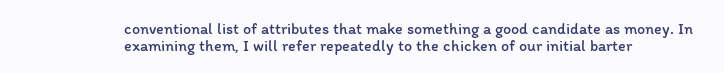conventional list of attributes that make something a good candidate as money. In examining them, I will refer repeatedly to the chicken of our initial barter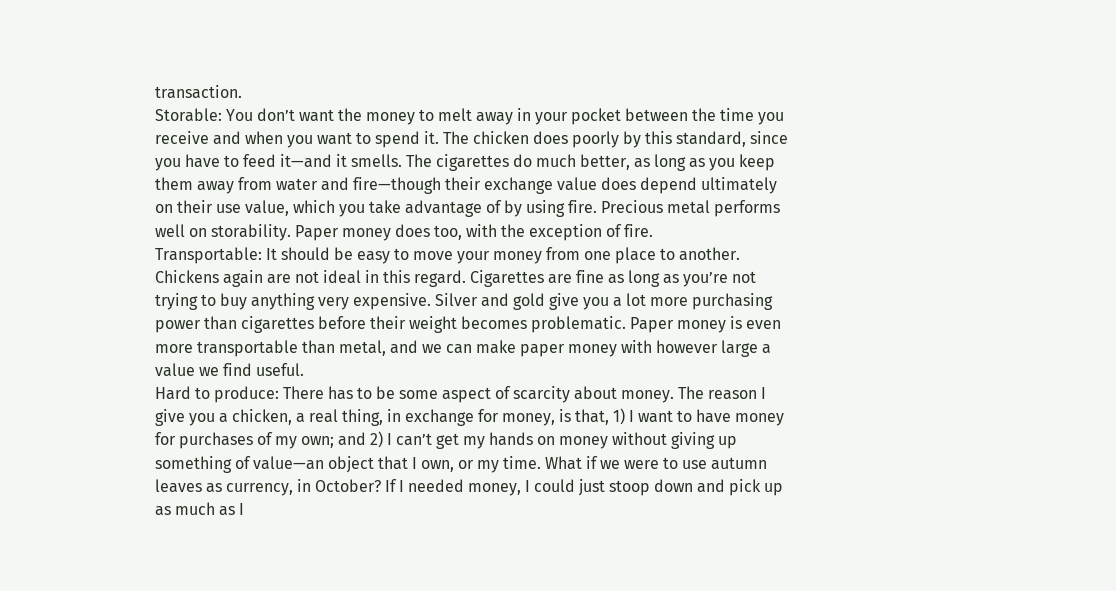transaction.
Storable: You don’t want the money to melt away in your pocket between the time you receive and when you want to spend it. The chicken does poorly by this standard, since you have to feed it—and it smells. The cigarettes do much better, as long as you keep them away from water and fire—though their exchange value does depend ultimately on their use value, which you take advantage of by using fire. Precious metal performs well on storability. Paper money does too, with the exception of fire.
Transportable: It should be easy to move your money from one place to another. Chickens again are not ideal in this regard. Cigarettes are fine as long as you’re not trying to buy anything very expensive. Silver and gold give you a lot more purchasing power than cigarettes before their weight becomes problematic. Paper money is even more transportable than metal, and we can make paper money with however large a value we find useful.
Hard to produce: There has to be some aspect of scarcity about money. The reason I give you a chicken, a real thing, in exchange for money, is that, 1) I want to have money for purchases of my own; and 2) I can’t get my hands on money without giving up something of value—an object that I own, or my time. What if we were to use autumn leaves as currency, in October? If I needed money, I could just stoop down and pick up as much as I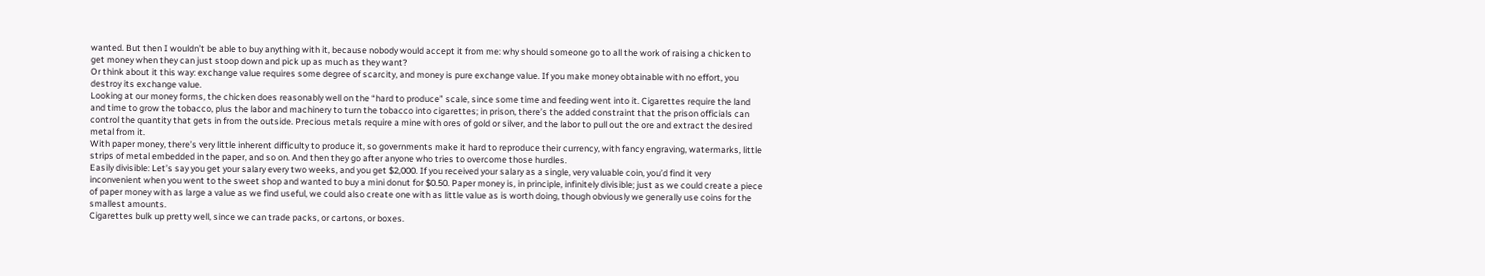wanted. But then I wouldn’t be able to buy anything with it, because nobody would accept it from me: why should someone go to all the work of raising a chicken to get money when they can just stoop down and pick up as much as they want?
Or think about it this way: exchange value requires some degree of scarcity, and money is pure exchange value. If you make money obtainable with no effort, you destroy its exchange value.
Looking at our money forms, the chicken does reasonably well on the “hard to produce” scale, since some time and feeding went into it. Cigarettes require the land and time to grow the tobacco, plus the labor and machinery to turn the tobacco into cigarettes; in prison, there’s the added constraint that the prison officials can control the quantity that gets in from the outside. Precious metals require a mine with ores of gold or silver, and the labor to pull out the ore and extract the desired metal from it.
With paper money, there’s very little inherent difficulty to produce it, so governments make it hard to reproduce their currency, with fancy engraving, watermarks, little strips of metal embedded in the paper, and so on. And then they go after anyone who tries to overcome those hurdles.
Easily divisible: Let’s say you get your salary every two weeks, and you get $2,000. If you received your salary as a single, very valuable coin, you’d find it very inconvenient when you went to the sweet shop and wanted to buy a mini donut for $0.50. Paper money is, in principle, infinitely divisible; just as we could create a piece of paper money with as large a value as we find useful, we could also create one with as little value as is worth doing, though obviously we generally use coins for the smallest amounts.
Cigarettes bulk up pretty well, since we can trade packs, or cartons, or boxes.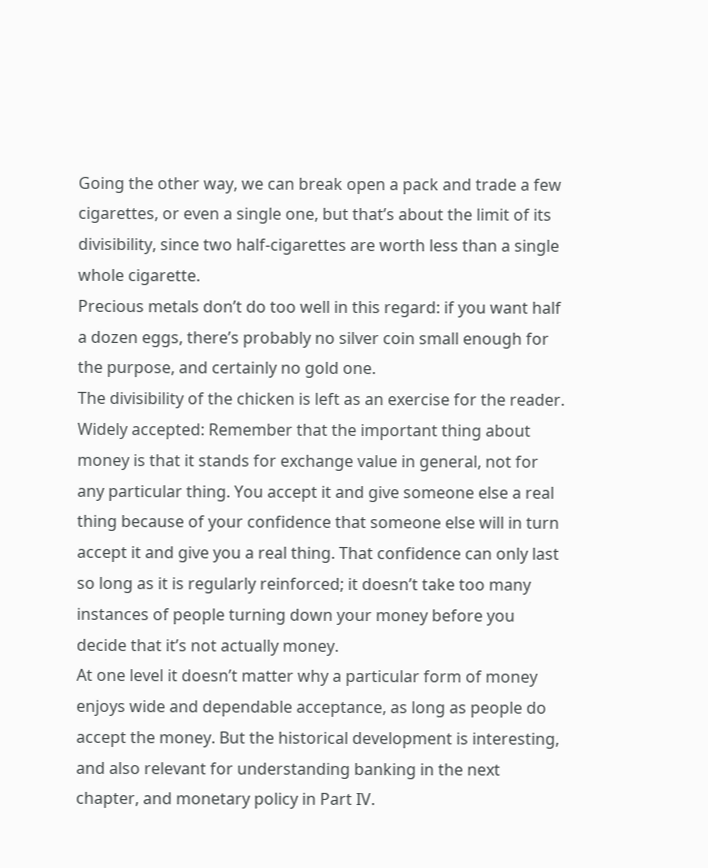Going the other way, we can break open a pack and trade a few cigarettes, or even a single one, but that’s about the limit of its divisibility, since two half-cigarettes are worth less than a single whole cigarette.
Precious metals don’t do too well in this regard: if you want half a dozen eggs, there’s probably no silver coin small enough for the purpose, and certainly no gold one.
The divisibility of the chicken is left as an exercise for the reader.
Widely accepted: Remember that the important thing about money is that it stands for exchange value in general, not for any particular thing. You accept it and give someone else a real thing because of your confidence that someone else will in turn accept it and give you a real thing. That confidence can only last so long as it is regularly reinforced; it doesn’t take too many instances of people turning down your money before you decide that it’s not actually money.
At one level it doesn’t matter why a particular form of money enjoys wide and dependable acceptance, as long as people do accept the money. But the historical development is interesting, and also relevant for understanding banking in the next chapter, and monetary policy in Part IV.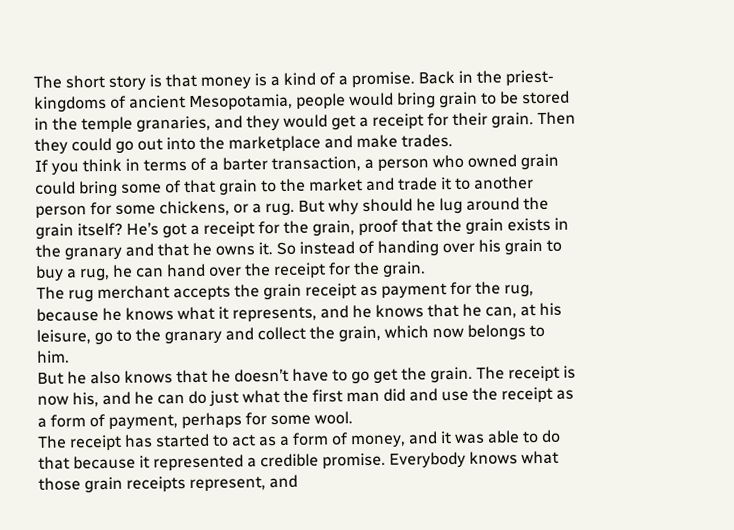The short story is that money is a kind of a promise. Back in the priest-kingdoms of ancient Mesopotamia, people would bring grain to be stored in the temple granaries, and they would get a receipt for their grain. Then they could go out into the marketplace and make trades.
If you think in terms of a barter transaction, a person who owned grain could bring some of that grain to the market and trade it to another person for some chickens, or a rug. But why should he lug around the grain itself? He’s got a receipt for the grain, proof that the grain exists in the granary and that he owns it. So instead of handing over his grain to buy a rug, he can hand over the receipt for the grain.
The rug merchant accepts the grain receipt as payment for the rug, because he knows what it represents, and he knows that he can, at his leisure, go to the granary and collect the grain, which now belongs to him.
But he also knows that he doesn’t have to go get the grain. The receipt is now his, and he can do just what the first man did and use the receipt as a form of payment, perhaps for some wool.
The receipt has started to act as a form of money, and it was able to do that because it represented a credible promise. Everybody knows what those grain receipts represent, and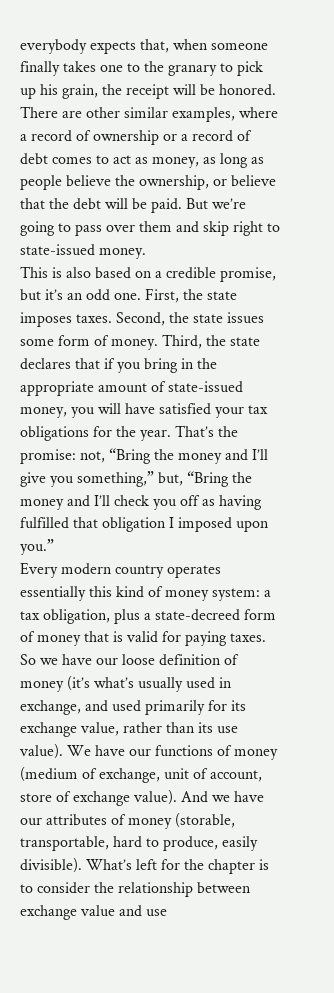everybody expects that, when someone finally takes one to the granary to pick up his grain, the receipt will be honored.
There are other similar examples, where a record of ownership or a record of debt comes to act as money, as long as people believe the ownership, or believe that the debt will be paid. But we’re going to pass over them and skip right to state-issued money.
This is also based on a credible promise, but it’s an odd one. First, the state imposes taxes. Second, the state issues some form of money. Third, the state declares that if you bring in the appropriate amount of state-issued money, you will have satisfied your tax obligations for the year. That’s the promise: not, “Bring the money and I’ll give you something,” but, “Bring the money and I’ll check you off as having fulfilled that obligation I imposed upon you.”
Every modern country operates essentially this kind of money system: a tax obligation, plus a state-decreed form of money that is valid for paying taxes.
So we have our loose definition of money (it’s what’s usually used in exchange, and used primarily for its exchange value, rather than its use value). We have our functions of money (medium of exchange, unit of account, store of exchange value). And we have our attributes of money (storable, transportable, hard to produce, easily divisible). What’s left for the chapter is to consider the relationship between exchange value and use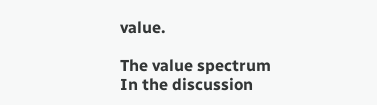value.

The value spectrum
In the discussion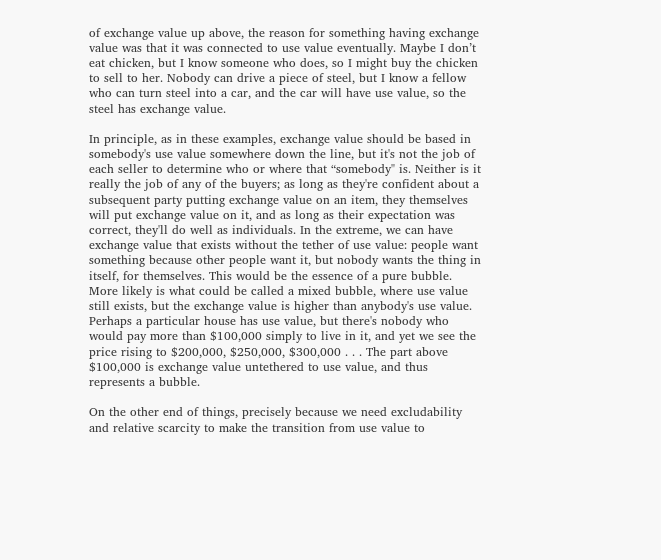of exchange value up above, the reason for something having exchange value was that it was connected to use value eventually. Maybe I don’t eat chicken, but I know someone who does, so I might buy the chicken to sell to her. Nobody can drive a piece of steel, but I know a fellow who can turn steel into a car, and the car will have use value, so the steel has exchange value.

In principle, as in these examples, exchange value should be based in somebody's use value somewhere down the line, but it's not the job of each seller to determine who or where that “somebody" is. Neither is it really the job of any of the buyers; as long as they're confident about a subsequent party putting exchange value on an item, they themselves will put exchange value on it, and as long as their expectation was correct, they'll do well as individuals. In the extreme, we can have exchange value that exists without the tether of use value: people want something because other people want it, but nobody wants the thing in itself, for themselves. This would be the essence of a pure bubble. More likely is what could be called a mixed bubble, where use value still exists, but the exchange value is higher than anybody's use value. Perhaps a particular house has use value, but there's nobody who would pay more than $100,000 simply to live in it, and yet we see the price rising to $200,000, $250,000, $300,000 . . . The part above $100,000 is exchange value untethered to use value, and thus represents a bubble.

On the other end of things, precisely because we need excludability and relative scarcity to make the transition from use value to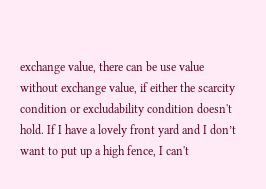exchange value, there can be use value without exchange value, if either the scarcity condition or excludability condition doesn't hold. If I have a lovely front yard and I don’t want to put up a high fence, I can't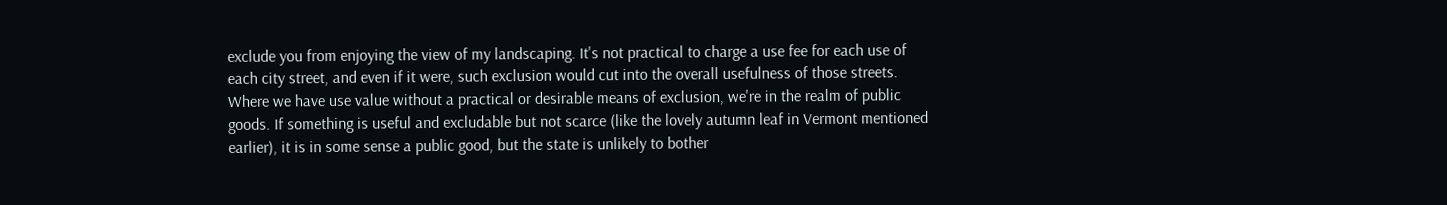exclude you from enjoying the view of my landscaping. It's not practical to charge a use fee for each use of each city street, and even if it were, such exclusion would cut into the overall usefulness of those streets. Where we have use value without a practical or desirable means of exclusion, we're in the realm of public goods. If something is useful and excludable but not scarce (like the lovely autumn leaf in Vermont mentioned earlier), it is in some sense a public good, but the state is unlikely to bother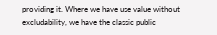providing it. Where we have use value without excludability, we have the classic public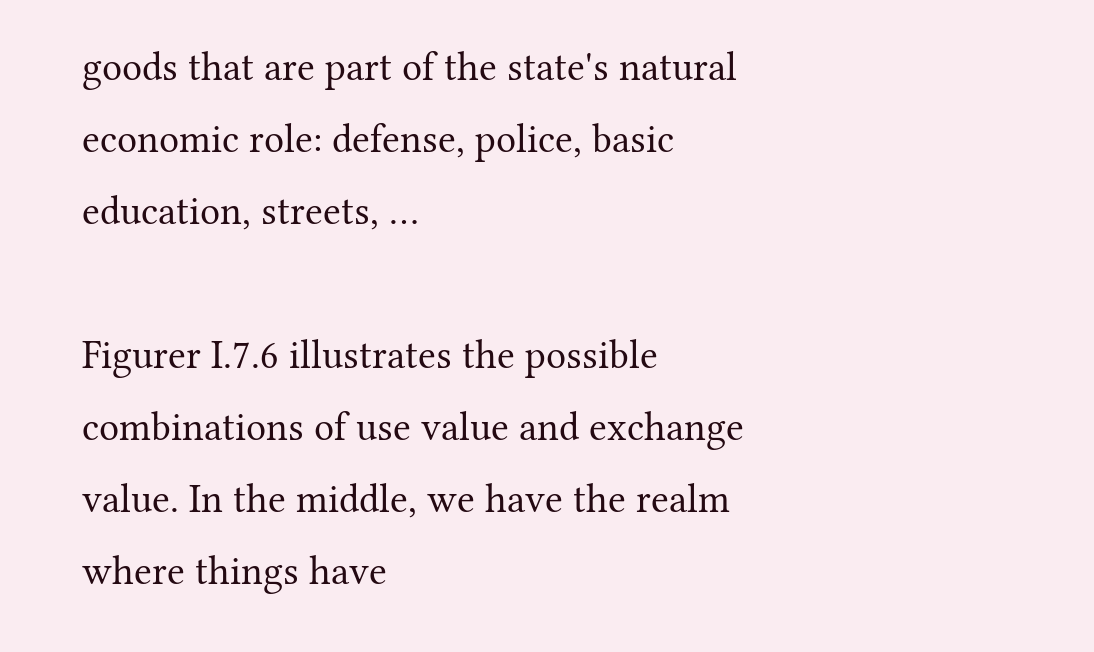goods that are part of the state's natural economic role: defense, police, basic education, streets, …

Figurer I.7.6 illustrates the possible combinations of use value and exchange value. In the middle, we have the realm where things have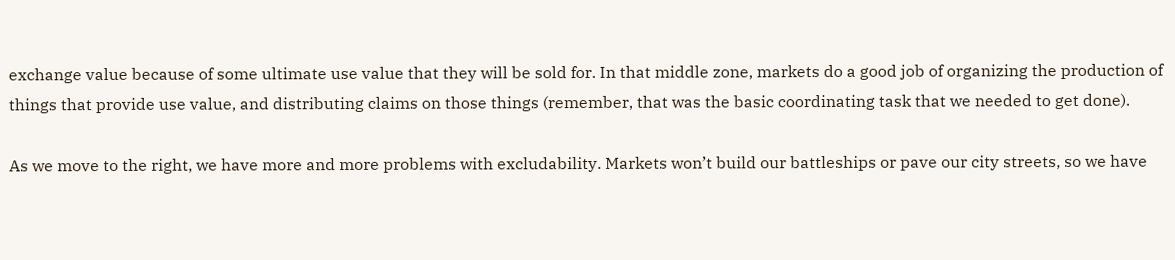exchange value because of some ultimate use value that they will be sold for. In that middle zone, markets do a good job of organizing the production of things that provide use value, and distributing claims on those things (remember, that was the basic coordinating task that we needed to get done).

As we move to the right, we have more and more problems with excludability. Markets won’t build our battleships or pave our city streets, so we have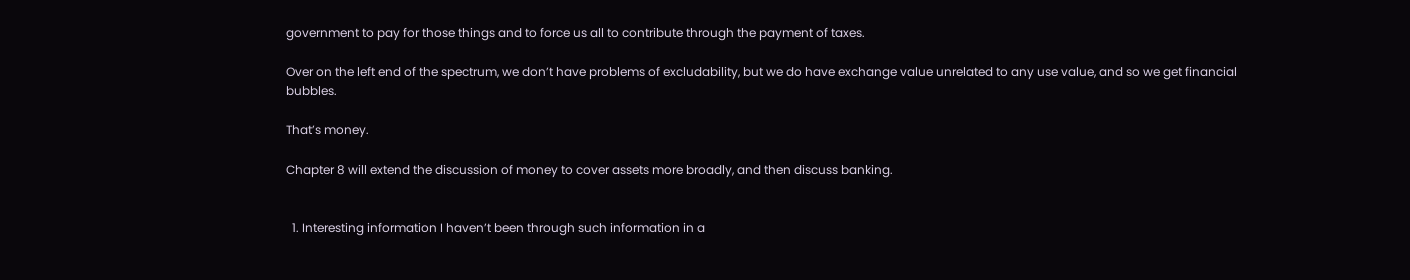government to pay for those things and to force us all to contribute through the payment of taxes.

Over on the left end of the spectrum, we don’t have problems of excludability, but we do have exchange value unrelated to any use value, and so we get financial bubbles.

That’s money.

Chapter 8 will extend the discussion of money to cover assets more broadly, and then discuss banking.


  1. Interesting information I haven’t been through such information in a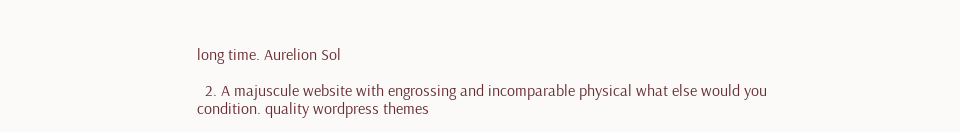long time. Aurelion Sol

  2. A majuscule website with engrossing and incomparable physical what else would you condition. quality wordpress themes